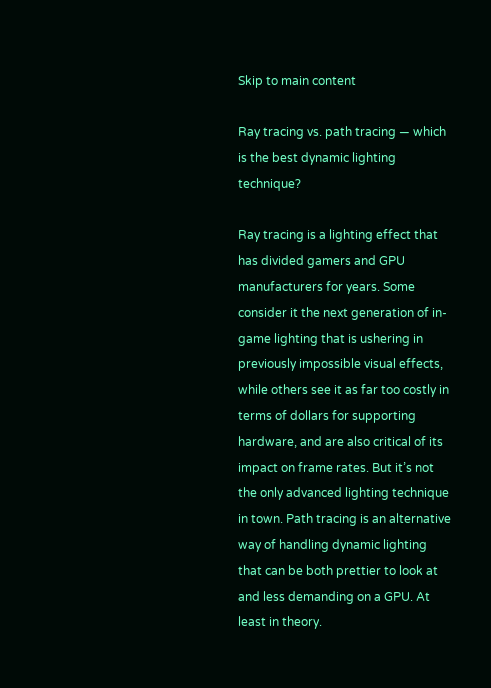Skip to main content

Ray tracing vs. path tracing — which is the best dynamic lighting technique?

Ray tracing is a lighting effect that has divided gamers and GPU manufacturers for years. Some consider it the next generation of in-game lighting that is ushering in previously impossible visual effects, while others see it as far too costly in terms of dollars for supporting hardware, and are also critical of its impact on frame rates. But it’s not the only advanced lighting technique in town. Path tracing is an alternative way of handling dynamic lighting that can be both prettier to look at and less demanding on a GPU. At least in theory.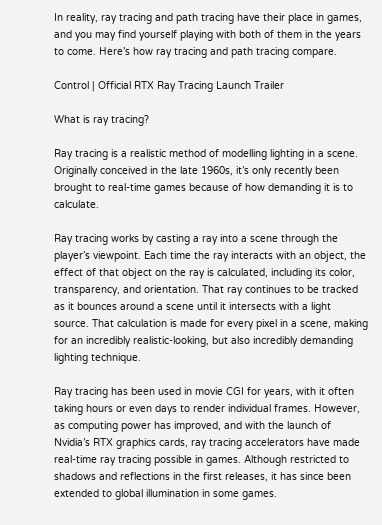In reality, ray tracing and path tracing have their place in games, and you may find yourself playing with both of them in the years to come. Here’s how ray tracing and path tracing compare.

Control | Official RTX Ray Tracing Launch Trailer

What is ray tracing?

Ray tracing is a realistic method of modelling lighting in a scene. Originally conceived in the late 1960s, it’s only recently been brought to real-time games because of how demanding it is to calculate.

Ray tracing works by casting a ray into a scene through the player’s viewpoint. Each time the ray interacts with an object, the effect of that object on the ray is calculated, including its color, transparency, and orientation. That ray continues to be tracked as it bounces around a scene until it intersects with a light source. That calculation is made for every pixel in a scene, making for an incredibly realistic-looking, but also incredibly demanding lighting technique.

Ray tracing has been used in movie CGI for years, with it often taking hours or even days to render individual frames. However, as computing power has improved, and with the launch of Nvidia’s RTX graphics cards, ray tracing accelerators have made real-time ray tracing possible in games. Although restricted to shadows and reflections in the first releases, it has since been extended to global illumination in some games.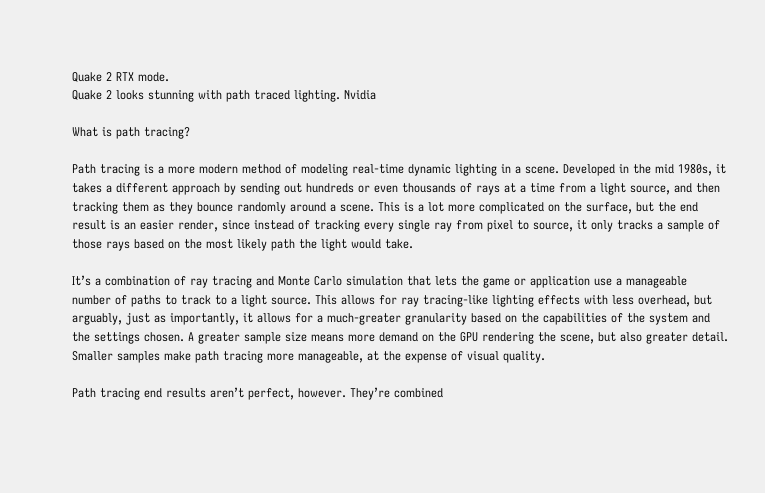Quake 2 RTX mode.
Quake 2 looks stunning with path traced lighting. Nvidia

What is path tracing?

Path tracing is a more modern method of modeling real-time dynamic lighting in a scene. Developed in the mid 1980s, it takes a different approach by sending out hundreds or even thousands of rays at a time from a light source, and then tracking them as they bounce randomly around a scene. This is a lot more complicated on the surface, but the end result is an easier render, since instead of tracking every single ray from pixel to source, it only tracks a sample of those rays based on the most likely path the light would take.

It’s a combination of ray tracing and Monte Carlo simulation that lets the game or application use a manageable number of paths to track to a light source. This allows for ray tracing-like lighting effects with less overhead, but arguably, just as importantly, it allows for a much-greater granularity based on the capabilities of the system and the settings chosen. A greater sample size means more demand on the GPU rendering the scene, but also greater detail. Smaller samples make path tracing more manageable, at the expense of visual quality.

Path tracing end results aren’t perfect, however. They’re combined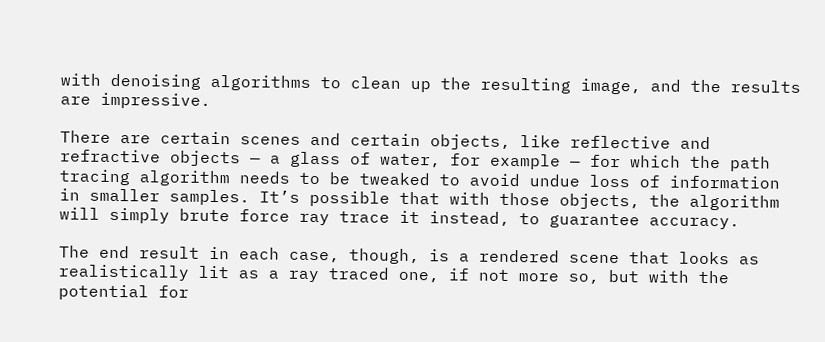with denoising algorithms to clean up the resulting image, and the results are impressive.

There are certain scenes and certain objects, like reflective and refractive objects — a glass of water, for example — for which the path tracing algorithm needs to be tweaked to avoid undue loss of information in smaller samples. It’s possible that with those objects, the algorithm will simply brute force ray trace it instead, to guarantee accuracy.

The end result in each case, though, is a rendered scene that looks as realistically lit as a ray traced one, if not more so, but with the potential for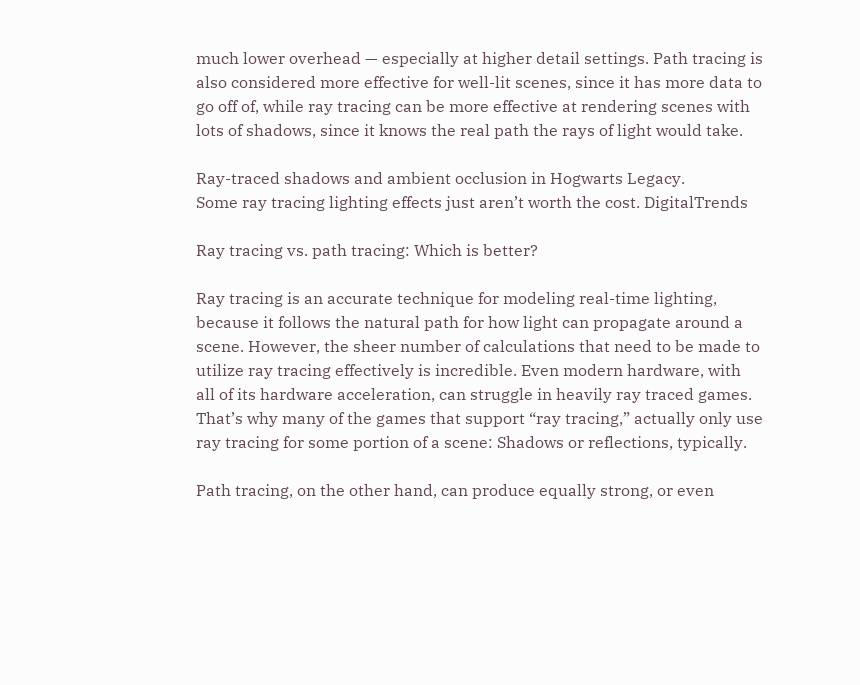much lower overhead — especially at higher detail settings. Path tracing is also considered more effective for well-lit scenes, since it has more data to go off of, while ray tracing can be more effective at rendering scenes with lots of shadows, since it knows the real path the rays of light would take.

Ray-traced shadows and ambient occlusion in Hogwarts Legacy.
Some ray tracing lighting effects just aren’t worth the cost. DigitalTrends

Ray tracing vs. path tracing: Which is better?

Ray tracing is an accurate technique for modeling real-time lighting, because it follows the natural path for how light can propagate around a scene. However, the sheer number of calculations that need to be made to utilize ray tracing effectively is incredible. Even modern hardware, with all of its hardware acceleration, can struggle in heavily ray traced games. That’s why many of the games that support “ray tracing,” actually only use ray tracing for some portion of a scene: Shadows or reflections, typically.

Path tracing, on the other hand, can produce equally strong, or even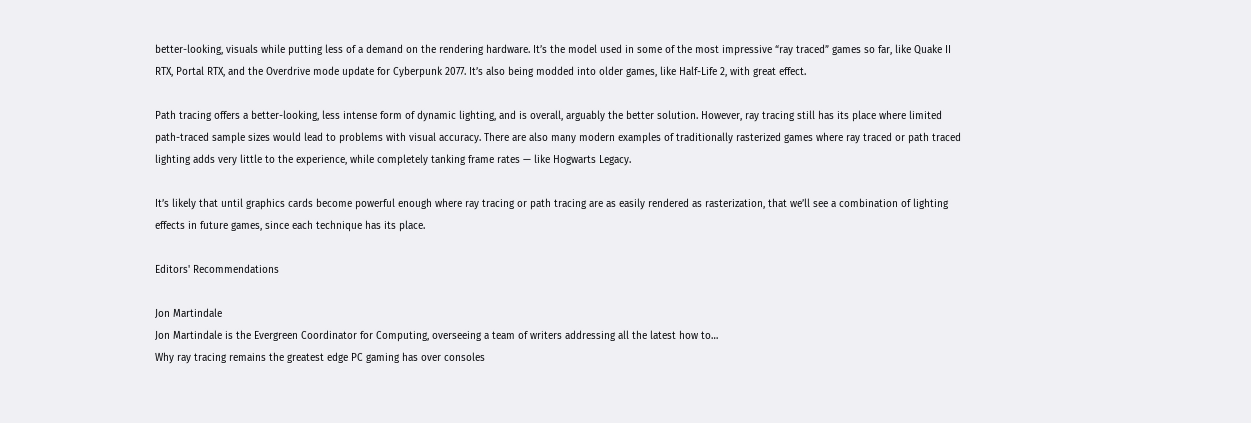better-looking, visuals while putting less of a demand on the rendering hardware. It’s the model used in some of the most impressive “ray traced” games so far, like Quake II RTX, Portal RTX, and the Overdrive mode update for Cyberpunk 2077. It’s also being modded into older games, like Half-Life 2, with great effect.

Path tracing offers a better-looking, less intense form of dynamic lighting, and is overall, arguably the better solution. However, ray tracing still has its place where limited path-traced sample sizes would lead to problems with visual accuracy. There are also many modern examples of traditionally rasterized games where ray traced or path traced lighting adds very little to the experience, while completely tanking frame rates — like Hogwarts Legacy.

It’s likely that until graphics cards become powerful enough where ray tracing or path tracing are as easily rendered as rasterization, that we’ll see a combination of lighting effects in future games, since each technique has its place.

Editors' Recommendations

Jon Martindale
Jon Martindale is the Evergreen Coordinator for Computing, overseeing a team of writers addressing all the latest how to…
Why ray tracing remains the greatest edge PC gaming has over consoles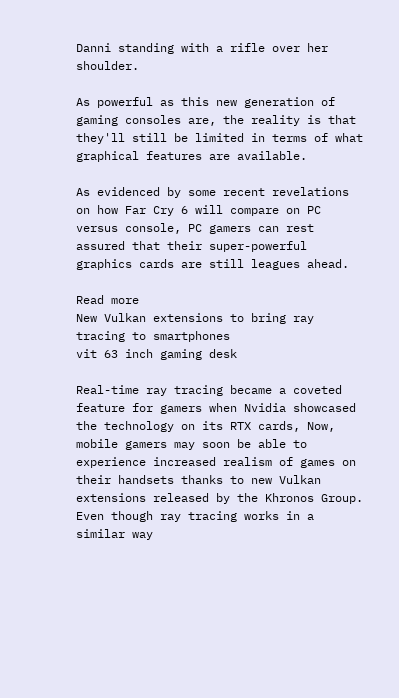Danni standing with a rifle over her shoulder.

As powerful as this new generation of gaming consoles are, the reality is that they'll still be limited in terms of what graphical features are available.

As evidenced by some recent revelations on how Far Cry 6 will compare on PC versus console, PC gamers can rest assured that their super-powerful graphics cards are still leagues ahead.

Read more
New Vulkan extensions to bring ray tracing to smartphones
vit 63 inch gaming desk

Real-time ray tracing became a coveted feature for gamers when Nvidia showcased the technology on its RTX cards, Now, mobile gamers may soon be able to experience increased realism of games on their handsets thanks to new Vulkan extensions released by the Khronos Group. Even though ray tracing works in a similar way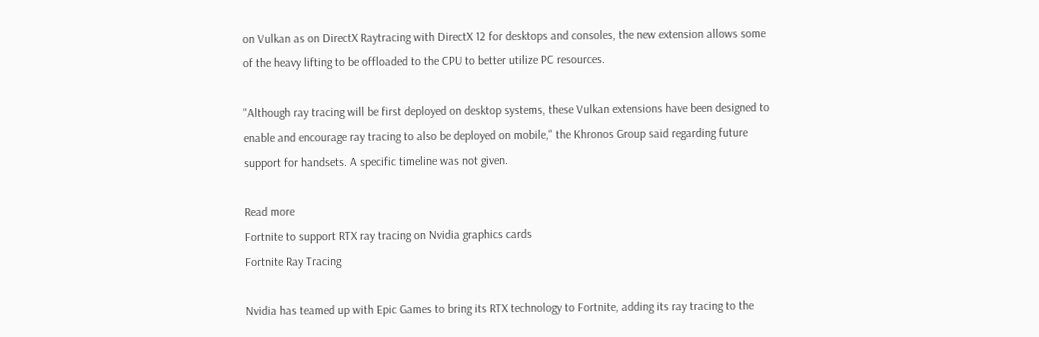on Vulkan as on DirectX Raytracing with DirectX 12 for desktops and consoles, the new extension allows some of the heavy lifting to be offloaded to the CPU to better utilize PC resources.

"Although ray tracing will be first deployed on desktop systems, these Vulkan extensions have been designed to enable and encourage ray tracing to also be deployed on mobile," the Khronos Group said regarding future support for handsets. A specific timeline was not given.

Read more
Fortnite to support RTX ray tracing on Nvidia graphics cards
Fortnite Ray Tracing

Nvidia has teamed up with Epic Games to bring its RTX technology to Fortnite, adding its ray tracing to the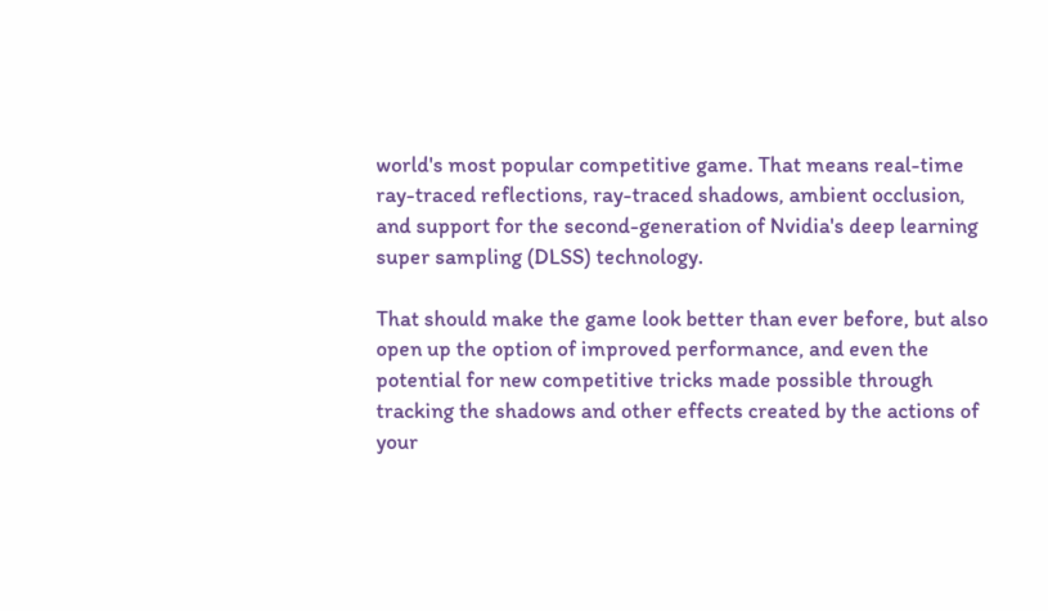world's most popular competitive game. That means real-time ray-traced reflections, ray-traced shadows, ambient occlusion, and support for the second-generation of Nvidia's deep learning super sampling (DLSS) technology.

That should make the game look better than ever before, but also open up the option of improved performance, and even the potential for new competitive tricks made possible through tracking the shadows and other effects created by the actions of your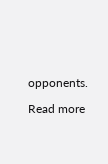opponents.

Read more